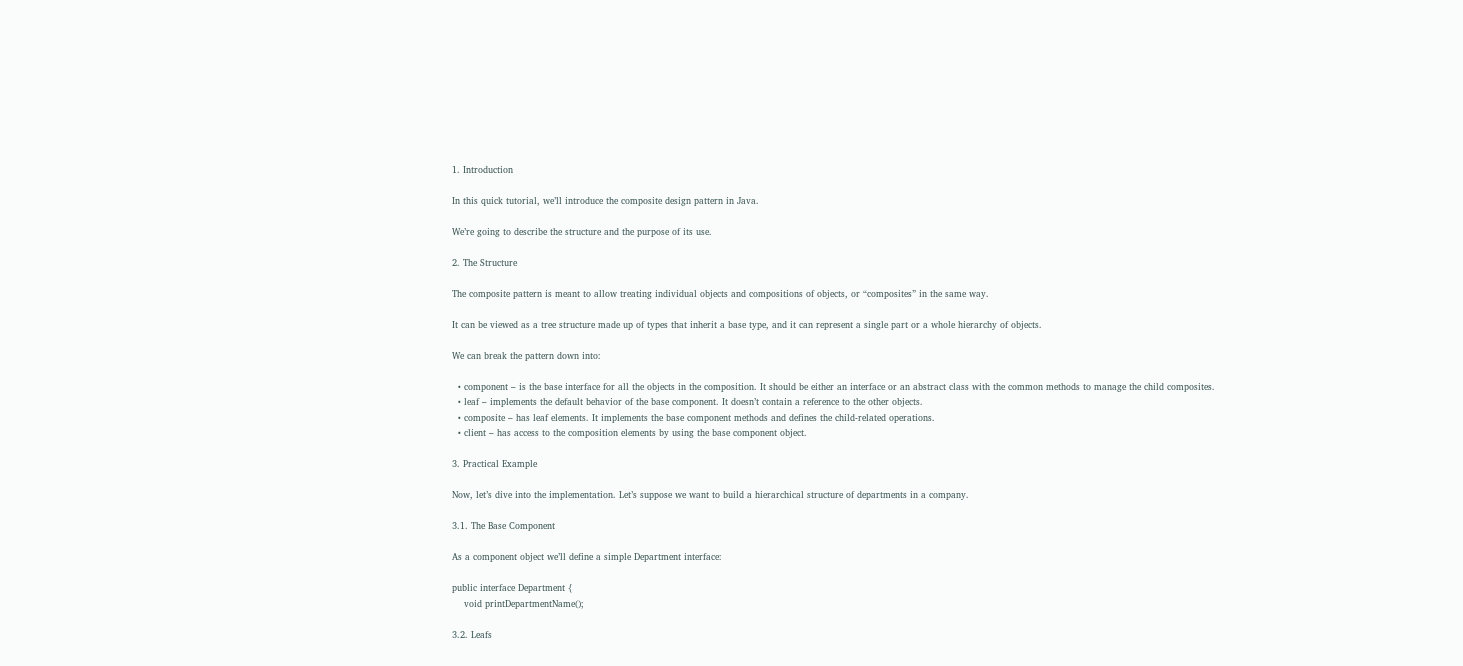1. Introduction

In this quick tutorial, we’ll introduce the composite design pattern in Java.

We’re going to describe the structure and the purpose of its use.

2. The Structure

The composite pattern is meant to allow treating individual objects and compositions of objects, or “composites” in the same way.

It can be viewed as a tree structure made up of types that inherit a base type, and it can represent a single part or a whole hierarchy of objects.

We can break the pattern down into:

  • component – is the base interface for all the objects in the composition. It should be either an interface or an abstract class with the common methods to manage the child composites.
  • leaf – implements the default behavior of the base component. It doesn’t contain a reference to the other objects.
  • composite – has leaf elements. It implements the base component methods and defines the child-related operations.
  • client – has access to the composition elements by using the base component object.

3. Practical Example

Now, let’s dive into the implementation. Let’s suppose we want to build a hierarchical structure of departments in a company.

3.1. The Base Component

As a component object we’ll define a simple Department interface:

public interface Department {
    void printDepartmentName();

3.2. Leafs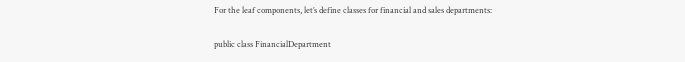For the leaf components, let’s define classes for financial and sales departments:

public class FinancialDepartment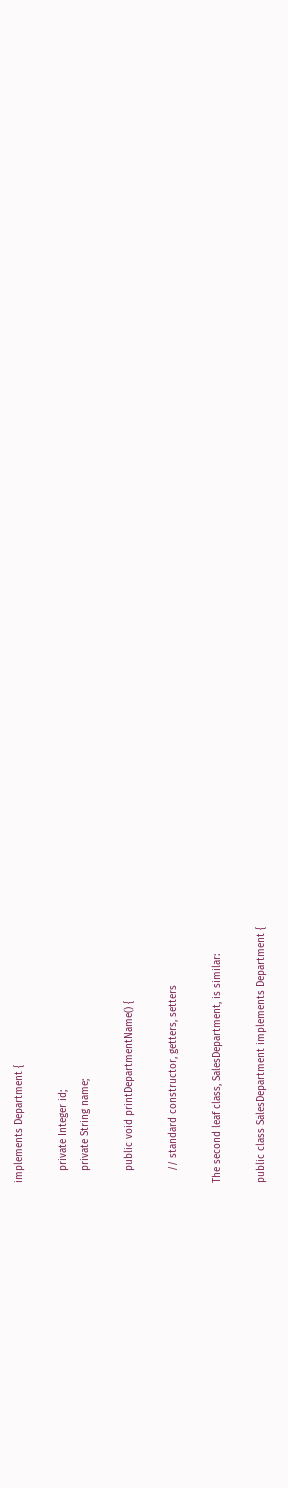implements Department {

    private Integer id;
    private String name;

    public void printDepartmentName() {

    // standard constructor, getters, setters

The second leaf class, SalesDepartment, is similar:

public class SalesDepartment implements Department {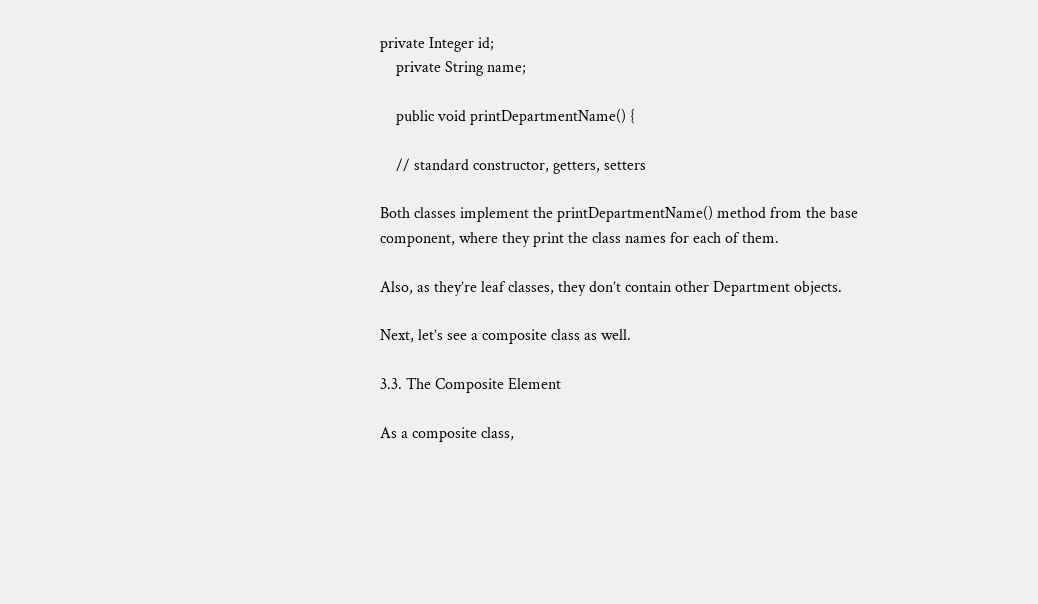private Integer id;
    private String name;

    public void printDepartmentName() {

    // standard constructor, getters, setters

Both classes implement the printDepartmentName() method from the base component, where they print the class names for each of them.

Also, as they’re leaf classes, they don’t contain other Department objects.

Next, let’s see a composite class as well.

3.3. The Composite Element

As a composite class,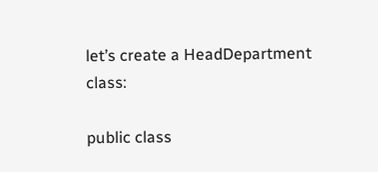let’s create a HeadDepartment class:

public class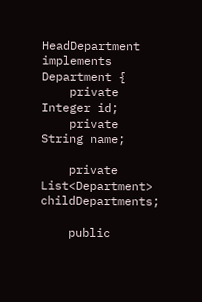HeadDepartment implements Department {
    private Integer id;
    private String name;

    private List<Department> childDepartments;

    public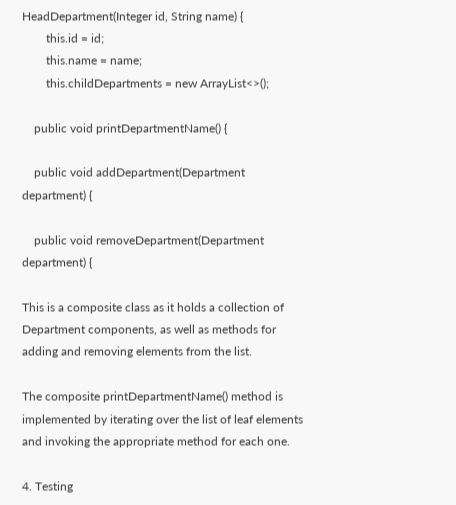HeadDepartment(Integer id, String name) {
        this.id = id;
        this.name = name;
        this.childDepartments = new ArrayList<>();

    public void printDepartmentName() {

    public void addDepartment(Department department) {

    public void removeDepartment(Department department) {

This is a composite class as it holds a collection of Department components, as well as methods for adding and removing elements from the list.

The composite printDepartmentName() method is implemented by iterating over the list of leaf elements and invoking the appropriate method for each one.

4. Testing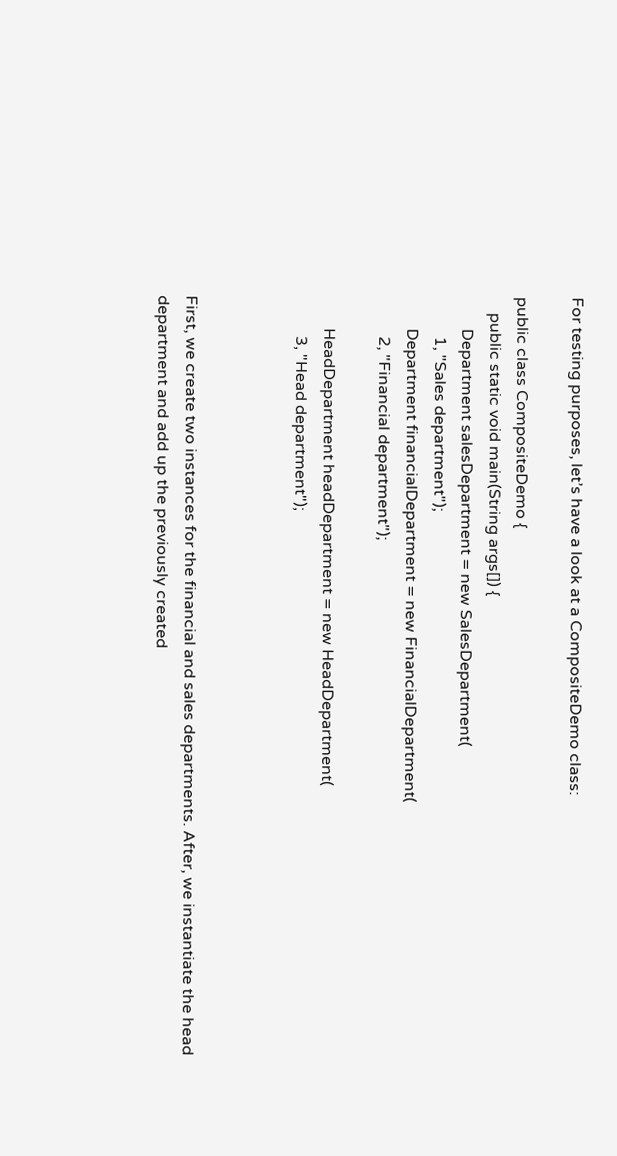For testing purposes, let’s have a look at a CompositeDemo class:

public class CompositeDemo {
    public static void main(String args[]) {
        Department salesDepartment = new SalesDepartment(
          1, "Sales department");
        Department financialDepartment = new FinancialDepartment(
          2, "Financial department");

        HeadDepartment headDepartment = new HeadDepartment(
          3, "Head department");



First, we create two instances for the financial and sales departments. After, we instantiate the head department and add up the previously created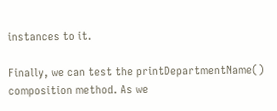instances to it.

Finally, we can test the printDepartmentName() composition method. As we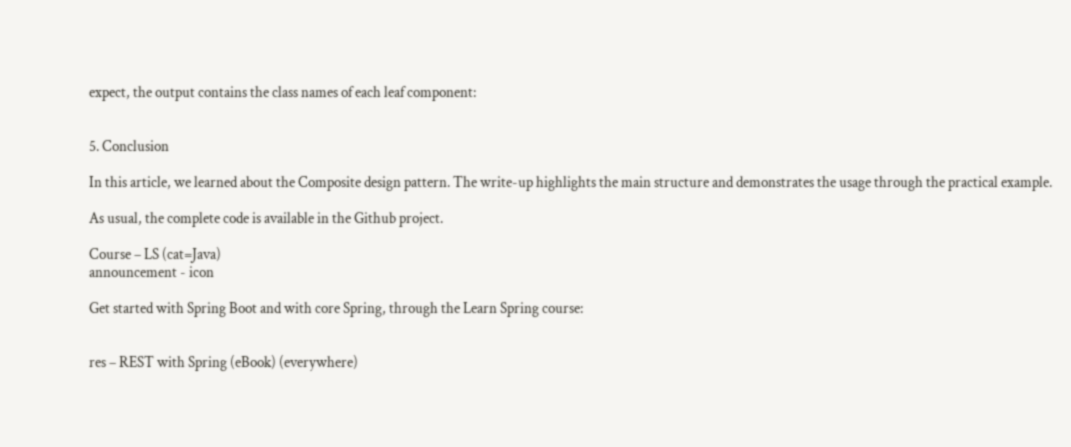expect, the output contains the class names of each leaf component:


5. Conclusion

In this article, we learned about the Composite design pattern. The write-up highlights the main structure and demonstrates the usage through the practical example.

As usual, the complete code is available in the Github project.

Course – LS (cat=Java)
announcement - icon

Get started with Spring Boot and with core Spring, through the Learn Spring course:


res – REST with Spring (eBook) (everywhere)